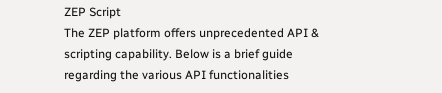ZEP Script
The ZEP platform offers unprecedented API & scripting capability. Below is a brief guide regarding the various API functionalities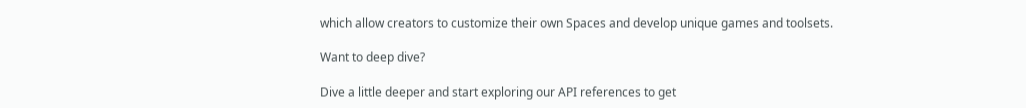which allow creators to customize their own Spaces and develop unique games and toolsets.

Want to deep dive?

Dive a little deeper and start exploring our API references to get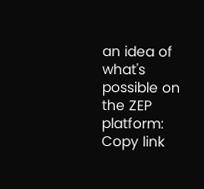an idea of what's possible on the ZEP platform:
Copy link